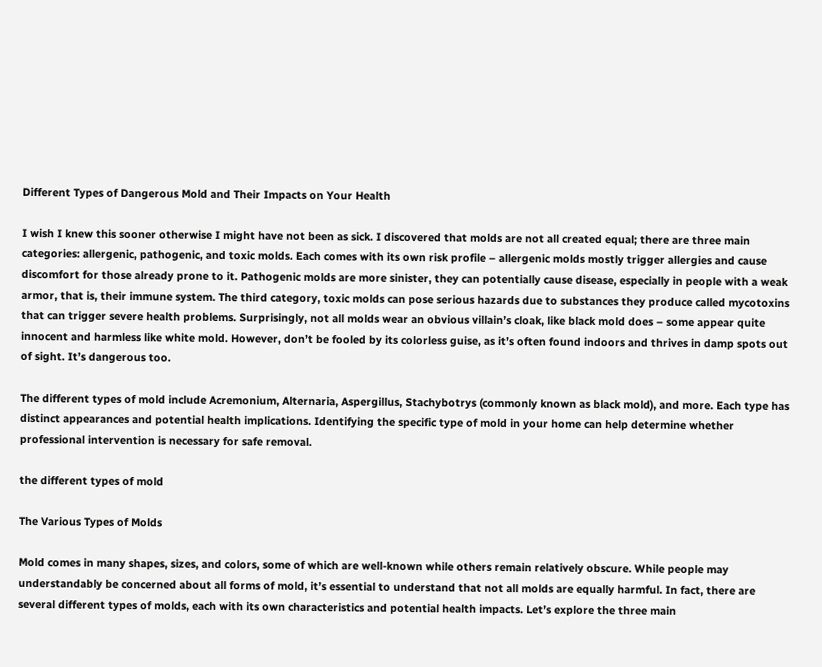Different Types of Dangerous Mold and Their Impacts on Your Health

I wish I knew this sooner otherwise I might have not been as sick. I discovered that molds are not all created equal; there are three main categories: allergenic, pathogenic, and toxic molds. Each comes with its own risk profile – allergenic molds mostly trigger allergies and cause discomfort for those already prone to it. Pathogenic molds are more sinister, they can potentially cause disease, especially in people with a weak armor, that is, their immune system. The third category, toxic molds can pose serious hazards due to substances they produce called mycotoxins that can trigger severe health problems. Surprisingly, not all molds wear an obvious villain’s cloak, like black mold does – some appear quite innocent and harmless like white mold. However, don’t be fooled by its colorless guise, as it’s often found indoors and thrives in damp spots out of sight. It’s dangerous too.

The different types of mold include Acremonium, Alternaria, Aspergillus, Stachybotrys (commonly known as black mold), and more. Each type has distinct appearances and potential health implications. Identifying the specific type of mold in your home can help determine whether professional intervention is necessary for safe removal.

the different types of mold

The Various Types of Molds

Mold comes in many shapes, sizes, and colors, some of which are well-known while others remain relatively obscure. While people may understandably be concerned about all forms of mold, it’s essential to understand that not all molds are equally harmful. In fact, there are several different types of molds, each with its own characteristics and potential health impacts. Let’s explore the three main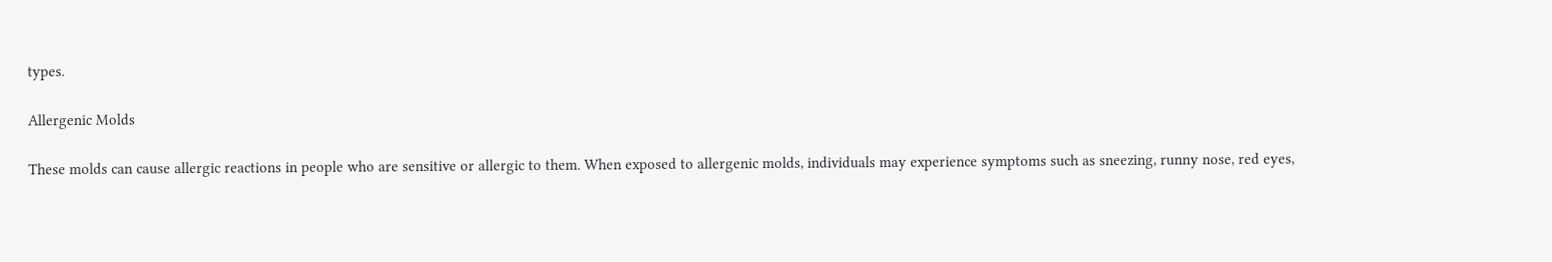types.

Allergenic Molds

These molds can cause allergic reactions in people who are sensitive or allergic to them. When exposed to allergenic molds, individuals may experience symptoms such as sneezing, runny nose, red eyes,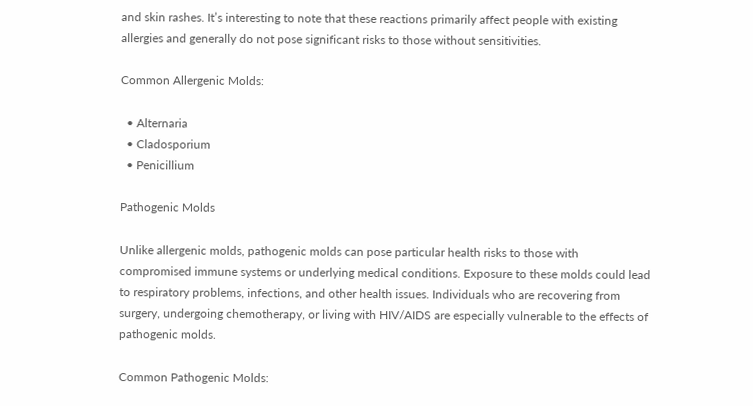and skin rashes. It’s interesting to note that these reactions primarily affect people with existing allergies and generally do not pose significant risks to those without sensitivities.

Common Allergenic Molds:

  • Alternaria
  • Cladosporium
  • Penicillium

Pathogenic Molds

Unlike allergenic molds, pathogenic molds can pose particular health risks to those with compromised immune systems or underlying medical conditions. Exposure to these molds could lead to respiratory problems, infections, and other health issues. Individuals who are recovering from surgery, undergoing chemotherapy, or living with HIV/AIDS are especially vulnerable to the effects of pathogenic molds.

Common Pathogenic Molds: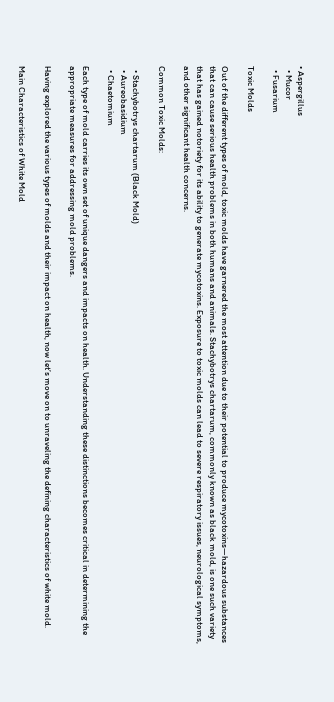• Aspergillus
  • Mucor
  • Fusarium

Toxic Molds

Out of the different types of mold, toxic molds have garnered the most attention due to their potential to produce mycotoxins—hazardous substances that can cause serious health problems in both humans and animals. Stachybotrys chartarum, commonly known as black mold, is one such variety that has gained notoriety for its ability to generate mycotoxins. Exposure to toxic molds can lead to severe respiratory issues, neurological symptoms, and other significant health concerns.

Common Toxic Molds:

  • Stachybotrys chartarum (Black Mold)
  • Aureobasidium
  • Chaetomium

Each type of mold carries its own set of unique dangers and impacts on health. Understanding these distinctions becomes critical in determining the appropriate measures for addressing mold problems.

Having explored the various types of molds and their impact on health, now let’s move on to unraveling the defining characteristics of white mold.

Main Characteristics of White Mold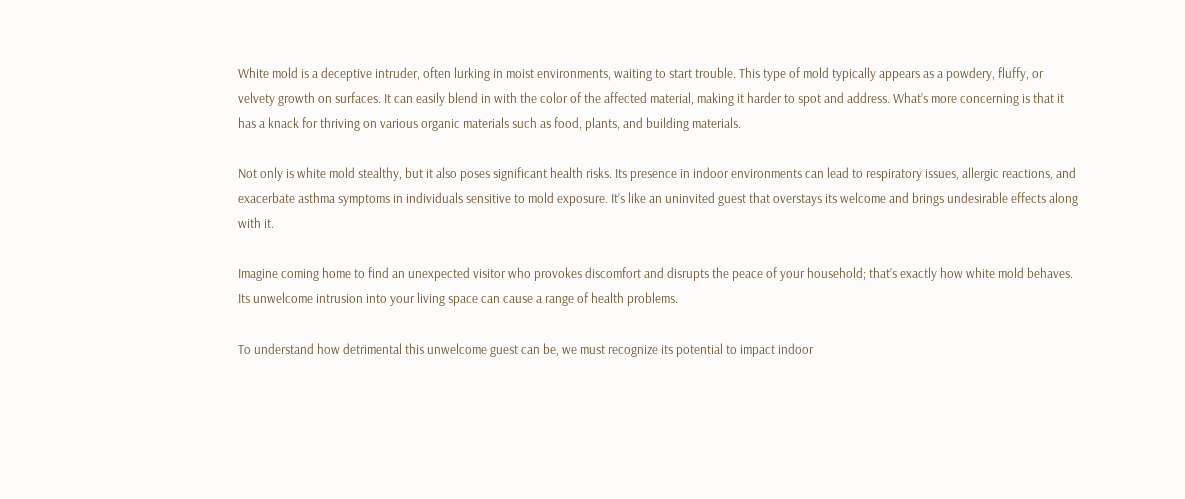White mold is a deceptive intruder, often lurking in moist environments, waiting to start trouble. This type of mold typically appears as a powdery, fluffy, or velvety growth on surfaces. It can easily blend in with the color of the affected material, making it harder to spot and address. What’s more concerning is that it has a knack for thriving on various organic materials such as food, plants, and building materials.

Not only is white mold stealthy, but it also poses significant health risks. Its presence in indoor environments can lead to respiratory issues, allergic reactions, and exacerbate asthma symptoms in individuals sensitive to mold exposure. It’s like an uninvited guest that overstays its welcome and brings undesirable effects along with it.

Imagine coming home to find an unexpected visitor who provokes discomfort and disrupts the peace of your household; that’s exactly how white mold behaves. Its unwelcome intrusion into your living space can cause a range of health problems.

To understand how detrimental this unwelcome guest can be, we must recognize its potential to impact indoor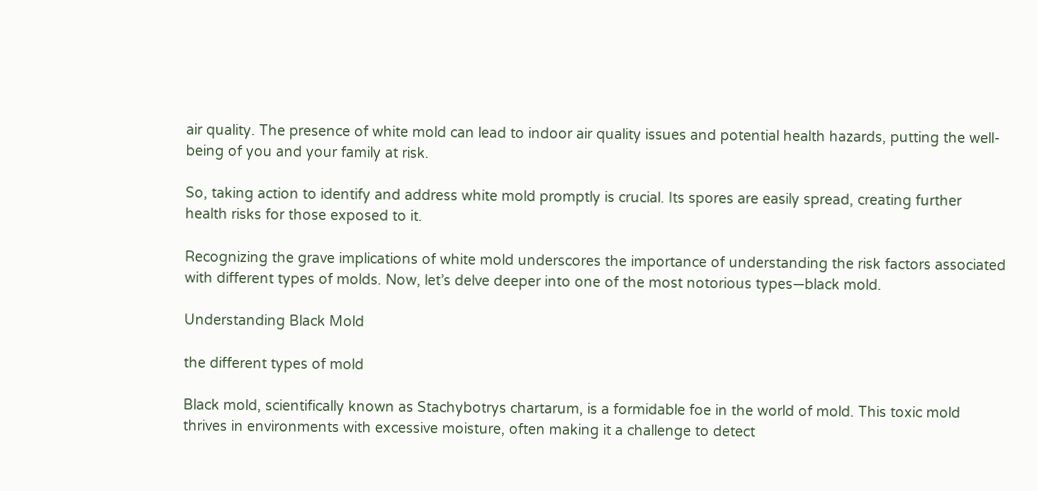air quality. The presence of white mold can lead to indoor air quality issues and potential health hazards, putting the well-being of you and your family at risk.

So, taking action to identify and address white mold promptly is crucial. Its spores are easily spread, creating further health risks for those exposed to it.

Recognizing the grave implications of white mold underscores the importance of understanding the risk factors associated with different types of molds. Now, let’s delve deeper into one of the most notorious types—black mold.

Understanding Black Mold

the different types of mold

Black mold, scientifically known as Stachybotrys chartarum, is a formidable foe in the world of mold. This toxic mold thrives in environments with excessive moisture, often making it a challenge to detect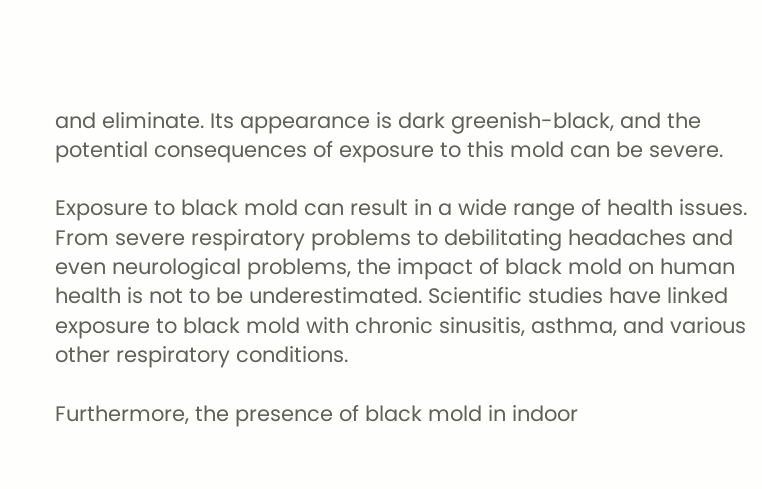and eliminate. Its appearance is dark greenish-black, and the potential consequences of exposure to this mold can be severe.

Exposure to black mold can result in a wide range of health issues. From severe respiratory problems to debilitating headaches and even neurological problems, the impact of black mold on human health is not to be underestimated. Scientific studies have linked exposure to black mold with chronic sinusitis, asthma, and various other respiratory conditions.

Furthermore, the presence of black mold in indoor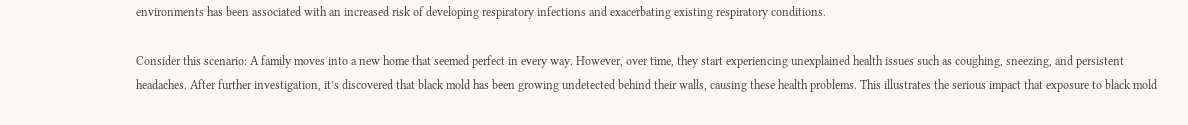environments has been associated with an increased risk of developing respiratory infections and exacerbating existing respiratory conditions.

Consider this scenario: A family moves into a new home that seemed perfect in every way. However, over time, they start experiencing unexplained health issues such as coughing, sneezing, and persistent headaches. After further investigation, it’s discovered that black mold has been growing undetected behind their walls, causing these health problems. This illustrates the serious impact that exposure to black mold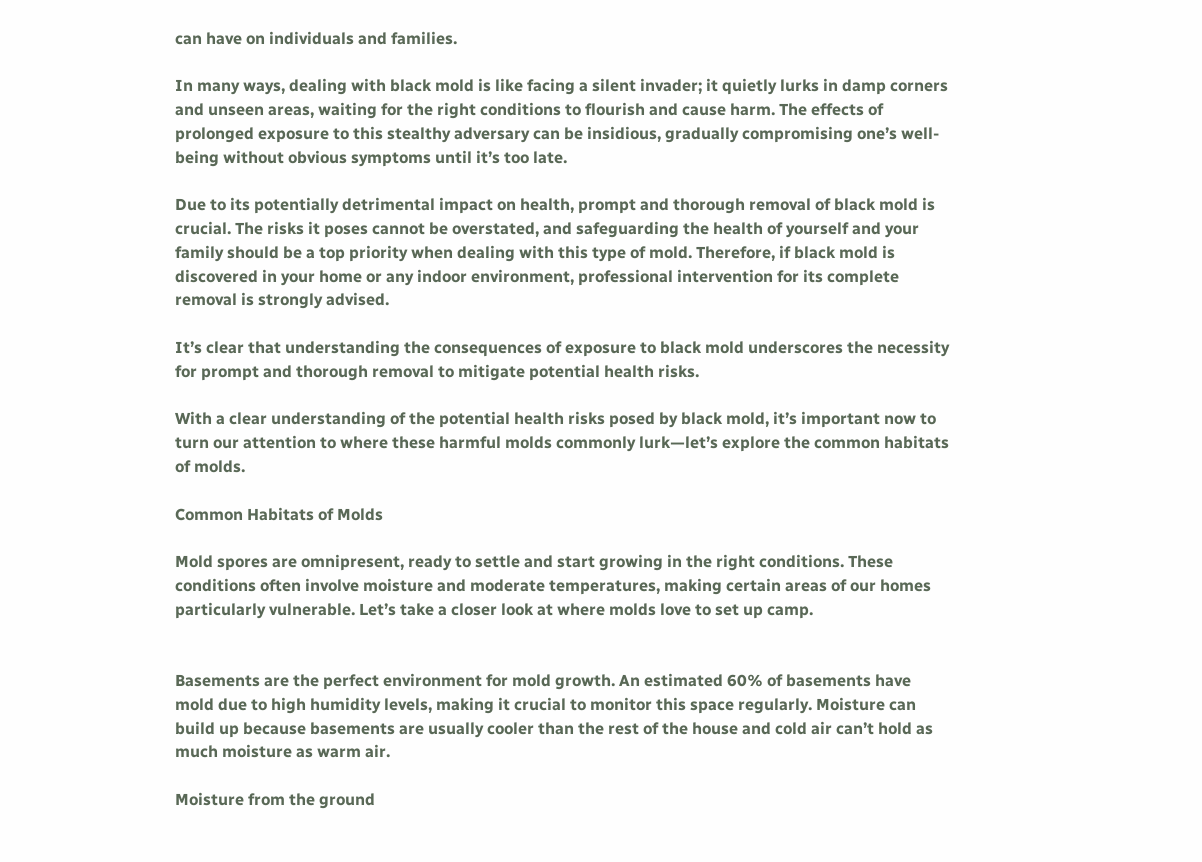can have on individuals and families.

In many ways, dealing with black mold is like facing a silent invader; it quietly lurks in damp corners and unseen areas, waiting for the right conditions to flourish and cause harm. The effects of prolonged exposure to this stealthy adversary can be insidious, gradually compromising one’s well-being without obvious symptoms until it’s too late.

Due to its potentially detrimental impact on health, prompt and thorough removal of black mold is crucial. The risks it poses cannot be overstated, and safeguarding the health of yourself and your family should be a top priority when dealing with this type of mold. Therefore, if black mold is discovered in your home or any indoor environment, professional intervention for its complete removal is strongly advised.

It’s clear that understanding the consequences of exposure to black mold underscores the necessity for prompt and thorough removal to mitigate potential health risks.

With a clear understanding of the potential health risks posed by black mold, it’s important now to turn our attention to where these harmful molds commonly lurk—let’s explore the common habitats of molds.

Common Habitats of Molds

Mold spores are omnipresent, ready to settle and start growing in the right conditions. These conditions often involve moisture and moderate temperatures, making certain areas of our homes particularly vulnerable. Let’s take a closer look at where molds love to set up camp.


Basements are the perfect environment for mold growth. An estimated 60% of basements have mold due to high humidity levels, making it crucial to monitor this space regularly. Moisture can build up because basements are usually cooler than the rest of the house and cold air can’t hold as much moisture as warm air.

Moisture from the ground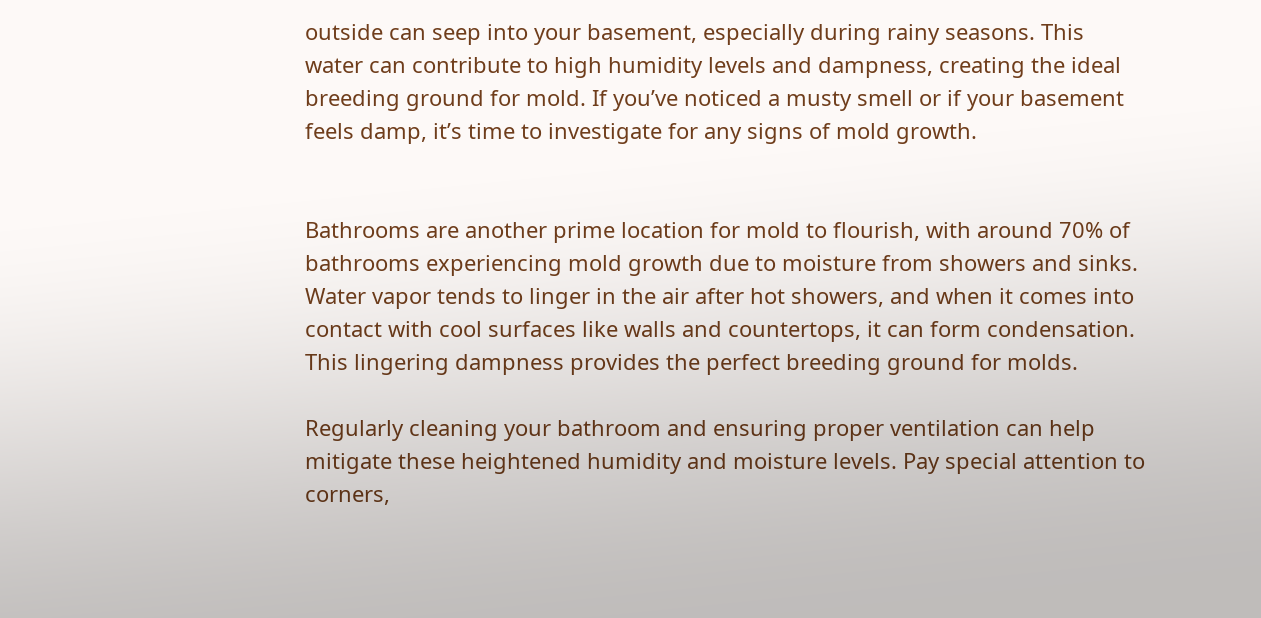outside can seep into your basement, especially during rainy seasons. This water can contribute to high humidity levels and dampness, creating the ideal breeding ground for mold. If you’ve noticed a musty smell or if your basement feels damp, it’s time to investigate for any signs of mold growth.


Bathrooms are another prime location for mold to flourish, with around 70% of bathrooms experiencing mold growth due to moisture from showers and sinks. Water vapor tends to linger in the air after hot showers, and when it comes into contact with cool surfaces like walls and countertops, it can form condensation. This lingering dampness provides the perfect breeding ground for molds.

Regularly cleaning your bathroom and ensuring proper ventilation can help mitigate these heightened humidity and moisture levels. Pay special attention to corners,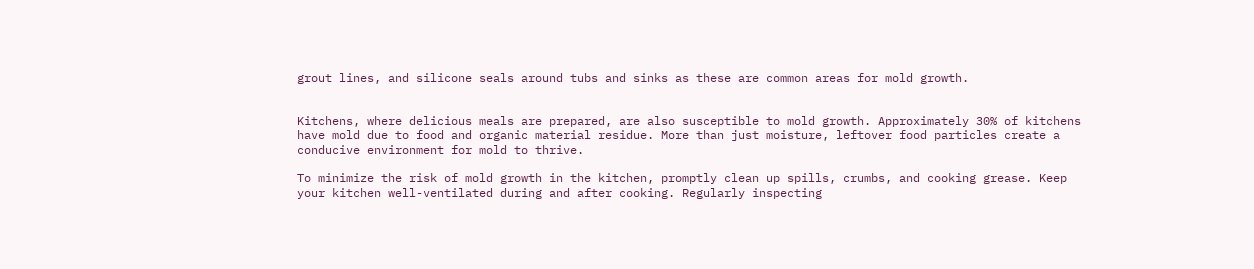grout lines, and silicone seals around tubs and sinks as these are common areas for mold growth.


Kitchens, where delicious meals are prepared, are also susceptible to mold growth. Approximately 30% of kitchens have mold due to food and organic material residue. More than just moisture, leftover food particles create a conducive environment for mold to thrive.

To minimize the risk of mold growth in the kitchen, promptly clean up spills, crumbs, and cooking grease. Keep your kitchen well-ventilated during and after cooking. Regularly inspecting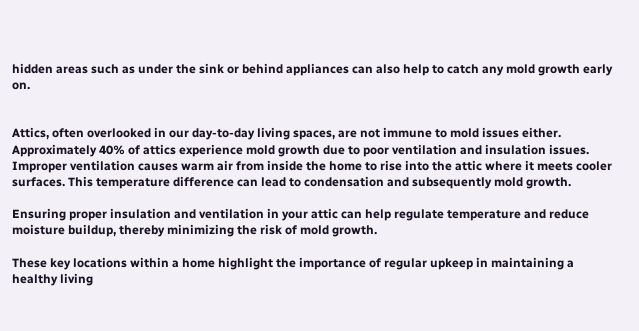hidden areas such as under the sink or behind appliances can also help to catch any mold growth early on.


Attics, often overlooked in our day-to-day living spaces, are not immune to mold issues either. Approximately 40% of attics experience mold growth due to poor ventilation and insulation issues. Improper ventilation causes warm air from inside the home to rise into the attic where it meets cooler surfaces. This temperature difference can lead to condensation and subsequently mold growth.

Ensuring proper insulation and ventilation in your attic can help regulate temperature and reduce moisture buildup, thereby minimizing the risk of mold growth.

These key locations within a home highlight the importance of regular upkeep in maintaining a healthy living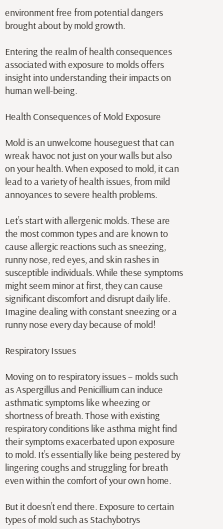environment free from potential dangers brought about by mold growth.

Entering the realm of health consequences associated with exposure to molds offers insight into understanding their impacts on human well-being.

Health Consequences of Mold Exposure

Mold is an unwelcome houseguest that can wreak havoc not just on your walls but also on your health. When exposed to mold, it can lead to a variety of health issues, from mild annoyances to severe health problems.

Let’s start with allergenic molds. These are the most common types and are known to cause allergic reactions such as sneezing, runny nose, red eyes, and skin rashes in susceptible individuals. While these symptoms might seem minor at first, they can cause significant discomfort and disrupt daily life. Imagine dealing with constant sneezing or a runny nose every day because of mold!

Respiratory Issues

Moving on to respiratory issues – molds such as Aspergillus and Penicillium can induce asthmatic symptoms like wheezing or shortness of breath. Those with existing respiratory conditions like asthma might find their symptoms exacerbated upon exposure to mold. It’s essentially like being pestered by lingering coughs and struggling for breath even within the comfort of your own home.

But it doesn’t end there. Exposure to certain types of mold such as Stachybotrys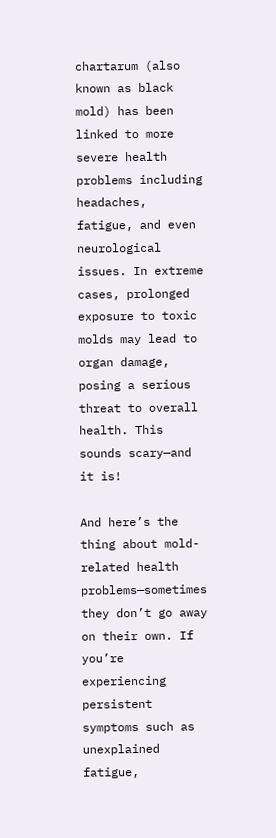chartarum (also known as black mold) has been linked to more severe health problems including headaches, fatigue, and even neurological issues. In extreme cases, prolonged exposure to toxic molds may lead to organ damage, posing a serious threat to overall health. This sounds scary—and it is!

And here’s the thing about mold-related health problems—sometimes they don’t go away on their own. If you’re experiencing persistent symptoms such as unexplained fatigue,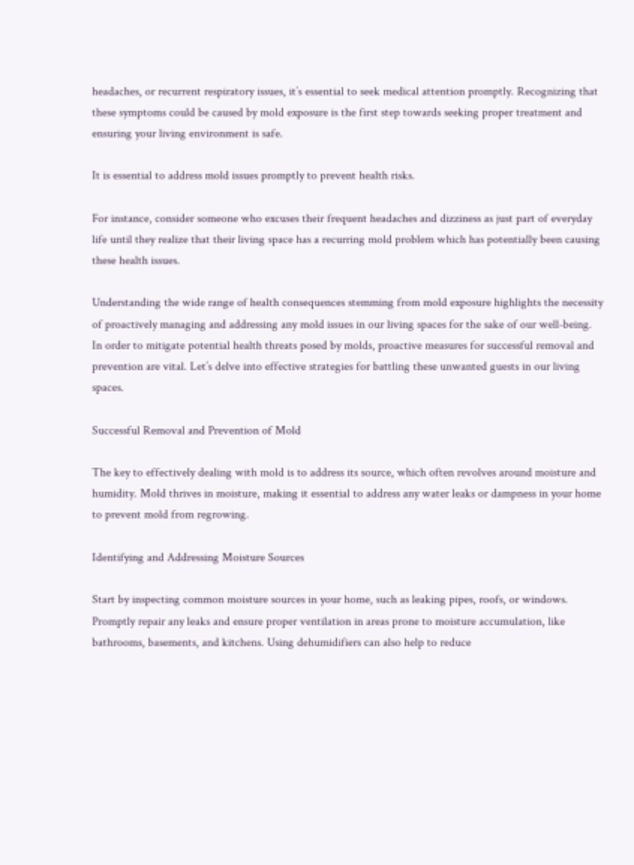headaches, or recurrent respiratory issues, it’s essential to seek medical attention promptly. Recognizing that these symptoms could be caused by mold exposure is the first step towards seeking proper treatment and ensuring your living environment is safe.

It is essential to address mold issues promptly to prevent health risks.

For instance, consider someone who excuses their frequent headaches and dizziness as just part of everyday life until they realize that their living space has a recurring mold problem which has potentially been causing these health issues.

Understanding the wide range of health consequences stemming from mold exposure highlights the necessity of proactively managing and addressing any mold issues in our living spaces for the sake of our well-being.
In order to mitigate potential health threats posed by molds, proactive measures for successful removal and prevention are vital. Let’s delve into effective strategies for battling these unwanted guests in our living spaces.

Successful Removal and Prevention of Mold

The key to effectively dealing with mold is to address its source, which often revolves around moisture and humidity. Mold thrives in moisture, making it essential to address any water leaks or dampness in your home to prevent mold from regrowing.

Identifying and Addressing Moisture Sources

Start by inspecting common moisture sources in your home, such as leaking pipes, roofs, or windows. Promptly repair any leaks and ensure proper ventilation in areas prone to moisture accumulation, like bathrooms, basements, and kitchens. Using dehumidifiers can also help to reduce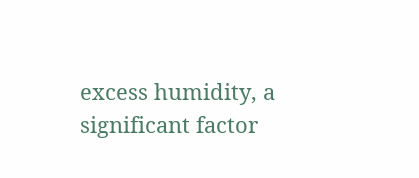excess humidity, a significant factor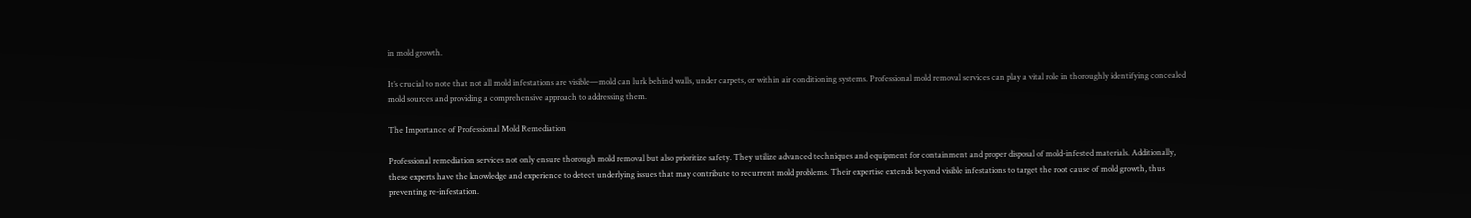in mold growth.

It’s crucial to note that not all mold infestations are visible—mold can lurk behind walls, under carpets, or within air conditioning systems. Professional mold removal services can play a vital role in thoroughly identifying concealed mold sources and providing a comprehensive approach to addressing them.

The Importance of Professional Mold Remediation

Professional remediation services not only ensure thorough mold removal but also prioritize safety. They utilize advanced techniques and equipment for containment and proper disposal of mold-infested materials. Additionally, these experts have the knowledge and experience to detect underlying issues that may contribute to recurrent mold problems. Their expertise extends beyond visible infestations to target the root cause of mold growth, thus preventing re-infestation.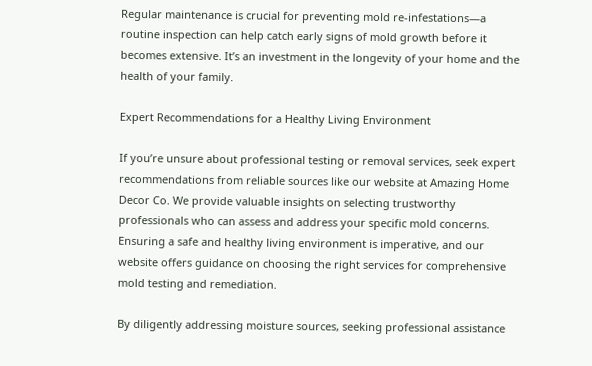Regular maintenance is crucial for preventing mold re-infestations—a routine inspection can help catch early signs of mold growth before it becomes extensive. It’s an investment in the longevity of your home and the health of your family.

Expert Recommendations for a Healthy Living Environment

If you’re unsure about professional testing or removal services, seek expert recommendations from reliable sources like our website at Amazing Home Decor Co. We provide valuable insights on selecting trustworthy professionals who can assess and address your specific mold concerns. Ensuring a safe and healthy living environment is imperative, and our website offers guidance on choosing the right services for comprehensive mold testing and remediation.

By diligently addressing moisture sources, seeking professional assistance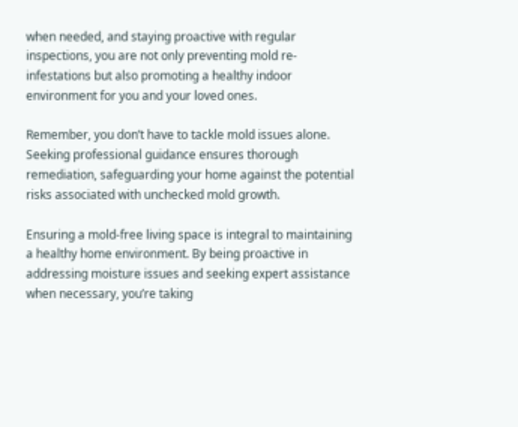when needed, and staying proactive with regular inspections, you are not only preventing mold re-infestations but also promoting a healthy indoor environment for you and your loved ones.

Remember, you don’t have to tackle mold issues alone. Seeking professional guidance ensures thorough remediation, safeguarding your home against the potential risks associated with unchecked mold growth.

Ensuring a mold-free living space is integral to maintaining a healthy home environment. By being proactive in addressing moisture issues and seeking expert assistance when necessary, you’re taking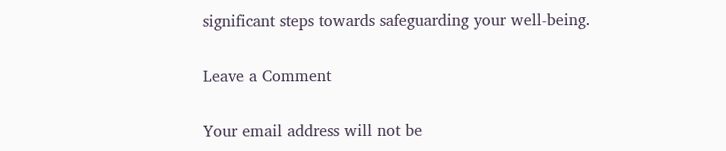significant steps towards safeguarding your well-being.

Leave a Comment

Your email address will not be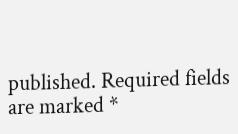published. Required fields are marked *